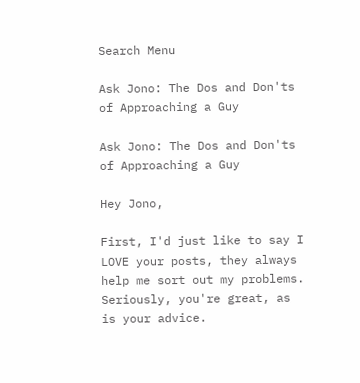Search Menu

Ask Jono: The Dos and Don'ts of Approaching a Guy

Ask Jono: The Dos and Don'ts of Approaching a Guy

Hey Jono,

First, I'd just like to say I LOVE your posts, they always help me sort out my problems. Seriously, you're great, as is your advice.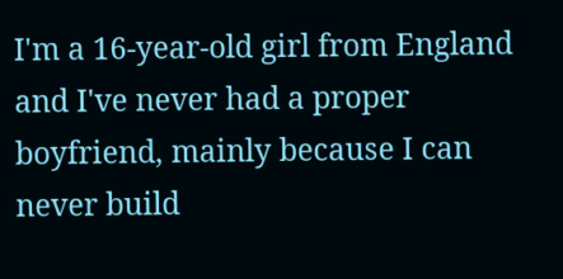I'm a 16-year-old girl from England and I've never had a proper boyfriend, mainly because I can never build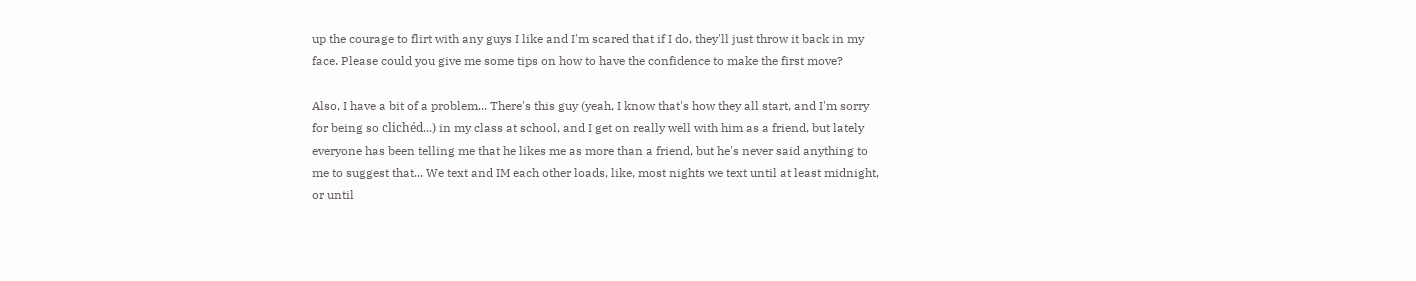up the courage to flirt with any guys I like and I'm scared that if I do, they'll just throw it back in my face. Please could you give me some tips on how to have the confidence to make the first move?

Also, I have a bit of a problem... There's this guy (yeah, I know that's how they all start, and I'm sorry for being so clichéd...) in my class at school, and I get on really well with him as a friend, but lately everyone has been telling me that he likes me as more than a friend, but he's never said anything to me to suggest that... We text and IM each other loads, like, most nights we text until at least midnight, or until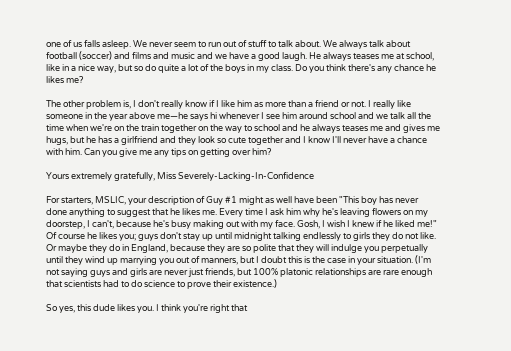one of us falls asleep. We never seem to run out of stuff to talk about. We always talk about football (soccer) and films and music and we have a good laugh. He always teases me at school, like in a nice way, but so do quite a lot of the boys in my class. Do you think there's any chance he likes me?

The other problem is, I don't really know if I like him as more than a friend or not. I really like someone in the year above me—he says hi whenever I see him around school and we talk all the time when we're on the train together on the way to school and he always teases me and gives me hugs, but he has a girlfriend and they look so cute together and I know I'll never have a chance with him. Can you give me any tips on getting over him?

Yours extremely gratefully, Miss Severely-Lacking-In-Confidence

For starters, MSLIC, your description of Guy #1 might as well have been "This boy has never done anything to suggest that he likes me. Every time I ask him why he's leaving flowers on my doorstep, I can't, because he's busy making out with my face. Gosh, I wish I knew if he liked me!" Of course he likes you; guys don't stay up until midnight talking endlessly to girls they do not like. Or maybe they do in England, because they are so polite that they will indulge you perpetually until they wind up marrying you out of manners, but I doubt this is the case in your situation. (I'm not saying guys and girls are never just friends, but 100% platonic relationships are rare enough that scientists had to do science to prove their existence.)

So yes, this dude likes you. I think you're right that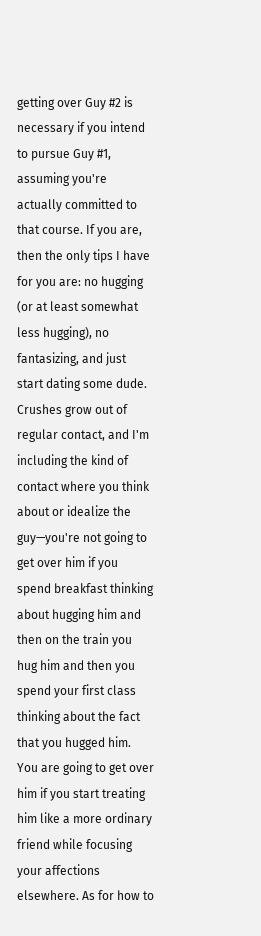getting over Guy #2 is necessary if you intend to pursue Guy #1, assuming you're actually committed to that course. If you are, then the only tips I have for you are: no hugging (or at least somewhat less hugging), no fantasizing, and just start dating some dude. Crushes grow out of regular contact, and I'm including the kind of contact where you think about or idealize the guy—you're not going to get over him if you spend breakfast thinking about hugging him and then on the train you hug him and then you spend your first class thinking about the fact that you hugged him. You are going to get over him if you start treating him like a more ordinary friend while focusing your affections elsewhere. As for how to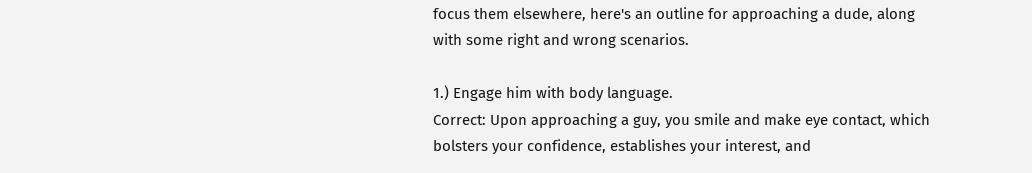focus them elsewhere, here's an outline for approaching a dude, along with some right and wrong scenarios.

1.) Engage him with body language.
Correct: Upon approaching a guy, you smile and make eye contact, which bolsters your confidence, establishes your interest, and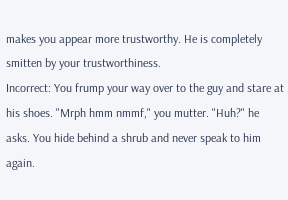makes you appear more trustworthy. He is completely smitten by your trustworthiness.
Incorrect: You frump your way over to the guy and stare at his shoes. "Mrph hmm nmmf," you mutter. "Huh?" he asks. You hide behind a shrub and never speak to him again.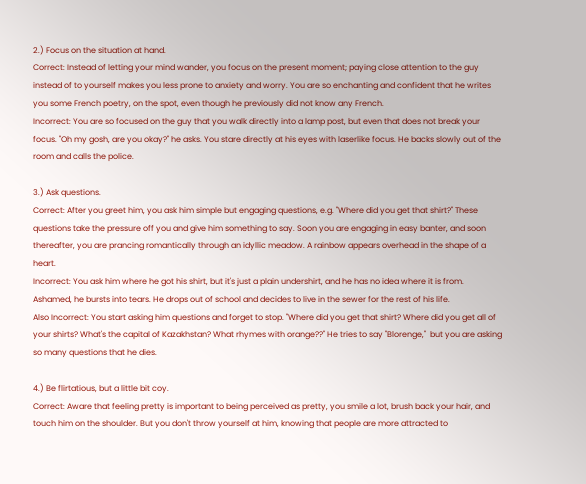2.) Focus on the situation at hand.
Correct: Instead of letting your mind wander, you focus on the present moment; paying close attention to the guy instead of to yourself makes you less prone to anxiety and worry. You are so enchanting and confident that he writes you some French poetry, on the spot, even though he previously did not know any French.
Incorrect: You are so focused on the guy that you walk directly into a lamp post, but even that does not break your focus. "Oh my gosh, are you okay?" he asks. You stare directly at his eyes with laserlike focus. He backs slowly out of the room and calls the police.

3.) Ask questions.
Correct: After you greet him, you ask him simple but engaging questions, e.g. "Where did you get that shirt?" These questions take the pressure off you and give him something to say. Soon you are engaging in easy banter, and soon thereafter, you are prancing romantically through an idyllic meadow. A rainbow appears overhead in the shape of a heart.
Incorrect: You ask him where he got his shirt, but it's just a plain undershirt, and he has no idea where it is from. Ashamed, he bursts into tears. He drops out of school and decides to live in the sewer for the rest of his life.
Also Incorrect: You start asking him questions and forget to stop. "Where did you get that shirt? Where did you get all of your shirts? What's the capital of Kazakhstan? What rhymes with orange??" He tries to say "Blorenge,"  but you are asking so many questions that he dies.

4.) Be flirtatious, but a little bit coy.
Correct: Aware that feeling pretty is important to being perceived as pretty, you smile a lot, brush back your hair, and touch him on the shoulder. But you don't throw yourself at him, knowing that people are more attracted to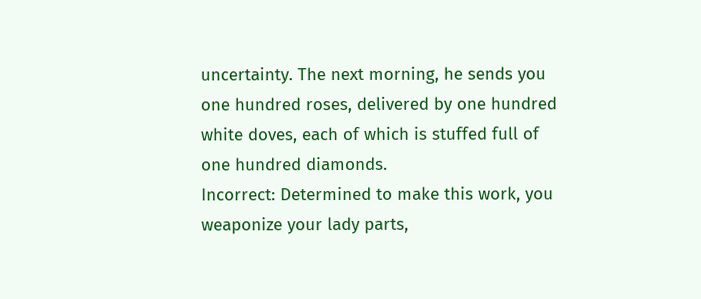uncertainty. The next morning, he sends you one hundred roses, delivered by one hundred white doves, each of which is stuffed full of one hundred diamonds.
Incorrect: Determined to make this work, you weaponize your lady parts,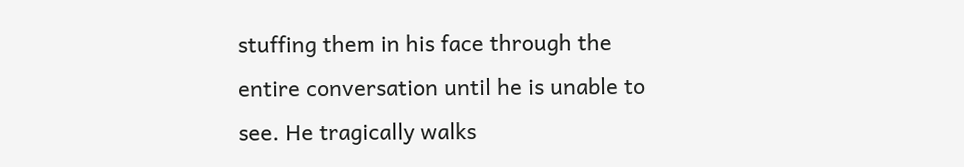stuffing them in his face through the entire conversation until he is unable to see. He tragically walks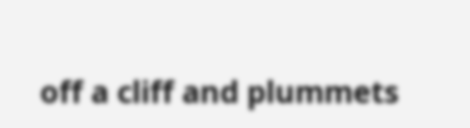off a cliff and plummets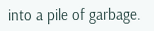into a pile of garbage.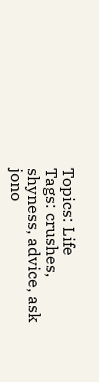Topics: Life
Tags: crushes, shyness, advice, ask jono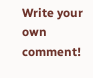Write your own comment!